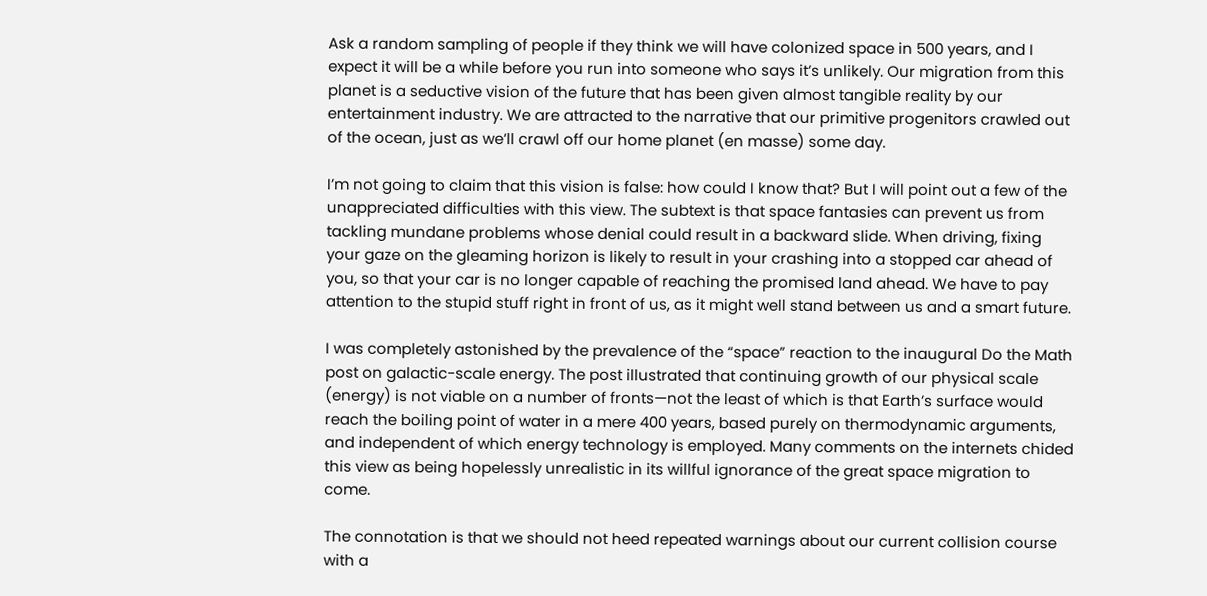Ask a random sampling of people if they think we will have colonized space in 500 years, and I expect it will be a while before you run into someone who says it’s unlikely. Our migration from this planet is a seductive vision of the future that has been given almost tangible reality by our entertainment industry. We are attracted to the narrative that our primitive progenitors crawled out of the ocean, just as we’ll crawl off our home planet (en masse) some day.

I’m not going to claim that this vision is false: how could I know that? But I will point out a few of the unappreciated difficulties with this view. The subtext is that space fantasies can prevent us from tackling mundane problems whose denial could result in a backward slide. When driving, fixing your gaze on the gleaming horizon is likely to result in your crashing into a stopped car ahead of you, so that your car is no longer capable of reaching the promised land ahead. We have to pay attention to the stupid stuff right in front of us, as it might well stand between us and a smart future.

I was completely astonished by the prevalence of the “space” reaction to the inaugural Do the Math post on galactic-scale energy. The post illustrated that continuing growth of our physical scale (energy) is not viable on a number of fronts—not the least of which is that Earth’s surface would reach the boiling point of water in a mere 400 years, based purely on thermodynamic arguments, and independent of which energy technology is employed. Many comments on the internets chided this view as being hopelessly unrealistic in its willful ignorance of the great space migration to come.

The connotation is that we should not heed repeated warnings about our current collision course with a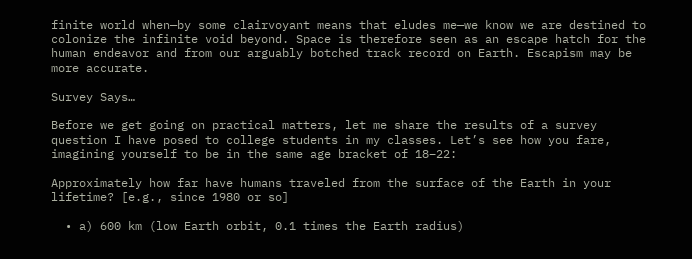finite world when—by some clairvoyant means that eludes me—we know we are destined to colonize the infinite void beyond. Space is therefore seen as an escape hatch for the human endeavor and from our arguably botched track record on Earth. Escapism may be more accurate.

Survey Says…

Before we get going on practical matters, let me share the results of a survey question I have posed to college students in my classes. Let’s see how you fare, imagining yourself to be in the same age bracket of 18–22:

Approximately how far have humans traveled from the surface of the Earth in your lifetime? [e.g., since 1980 or so]

  • a) 600 km (low Earth orbit, 0.1 times the Earth radius)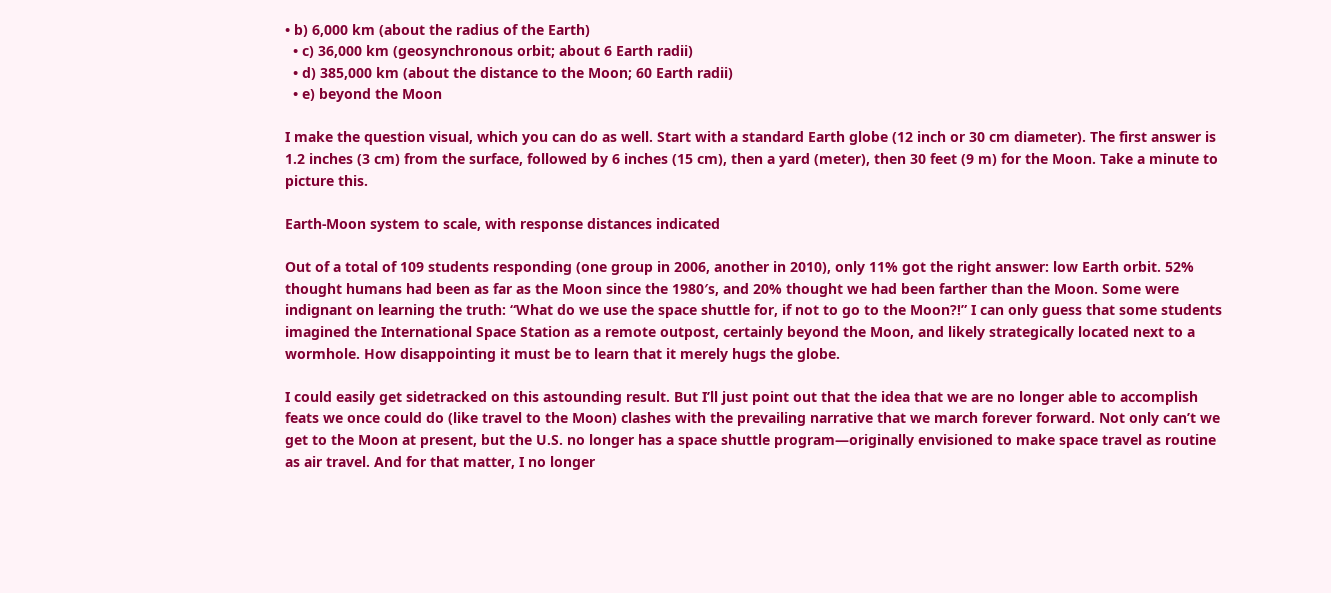• b) 6,000 km (about the radius of the Earth)
  • c) 36,000 km (geosynchronous orbit; about 6 Earth radii)
  • d) 385,000 km (about the distance to the Moon; 60 Earth radii)
  • e) beyond the Moon

I make the question visual, which you can do as well. Start with a standard Earth globe (12 inch or 30 cm diameter). The first answer is 1.2 inches (3 cm) from the surface, followed by 6 inches (15 cm), then a yard (meter), then 30 feet (9 m) for the Moon. Take a minute to picture this.

Earth-Moon system to scale, with response distances indicated

Out of a total of 109 students responding (one group in 2006, another in 2010), only 11% got the right answer: low Earth orbit. 52% thought humans had been as far as the Moon since the 1980′s, and 20% thought we had been farther than the Moon. Some were indignant on learning the truth: “What do we use the space shuttle for, if not to go to the Moon?!” I can only guess that some students imagined the International Space Station as a remote outpost, certainly beyond the Moon, and likely strategically located next to a wormhole. How disappointing it must be to learn that it merely hugs the globe.

I could easily get sidetracked on this astounding result. But I’ll just point out that the idea that we are no longer able to accomplish feats we once could do (like travel to the Moon) clashes with the prevailing narrative that we march forever forward. Not only can’t we get to the Moon at present, but the U.S. no longer has a space shuttle program—originally envisioned to make space travel as routine as air travel. And for that matter, I no longer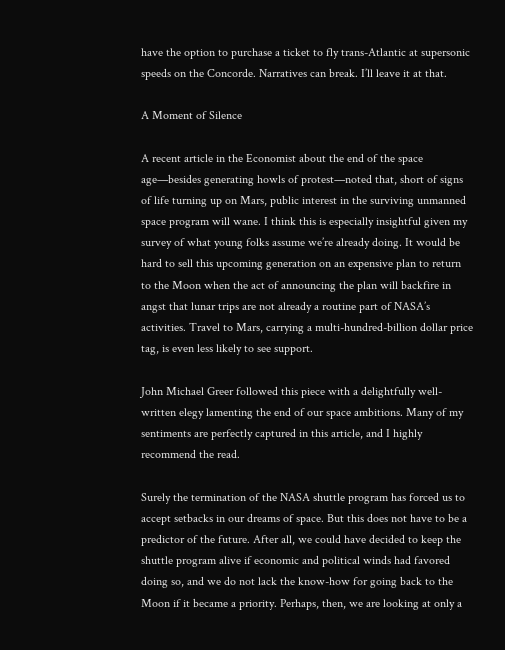have the option to purchase a ticket to fly trans-Atlantic at supersonic speeds on the Concorde. Narratives can break. I’ll leave it at that.

A Moment of Silence

A recent article in the Economist about the end of the space age—besides generating howls of protest—noted that, short of signs of life turning up on Mars, public interest in the surviving unmanned space program will wane. I think this is especially insightful given my survey of what young folks assume we’re already doing. It would be hard to sell this upcoming generation on an expensive plan to return to the Moon when the act of announcing the plan will backfire in angst that lunar trips are not already a routine part of NASA’s activities. Travel to Mars, carrying a multi-hundred-billion dollar price tag, is even less likely to see support.

John Michael Greer followed this piece with a delightfully well-written elegy lamenting the end of our space ambitions. Many of my sentiments are perfectly captured in this article, and I highly recommend the read.

Surely the termination of the NASA shuttle program has forced us to accept setbacks in our dreams of space. But this does not have to be a predictor of the future. After all, we could have decided to keep the shuttle program alive if economic and political winds had favored doing so, and we do not lack the know-how for going back to the Moon if it became a priority. Perhaps, then, we are looking at only a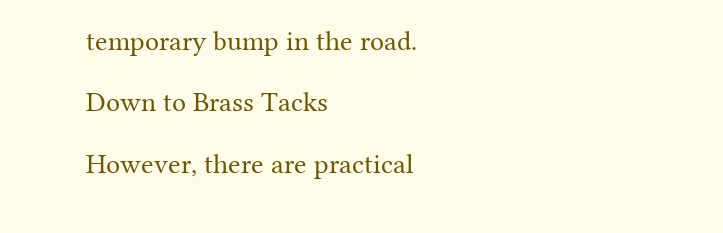temporary bump in the road.

Down to Brass Tacks

However, there are practical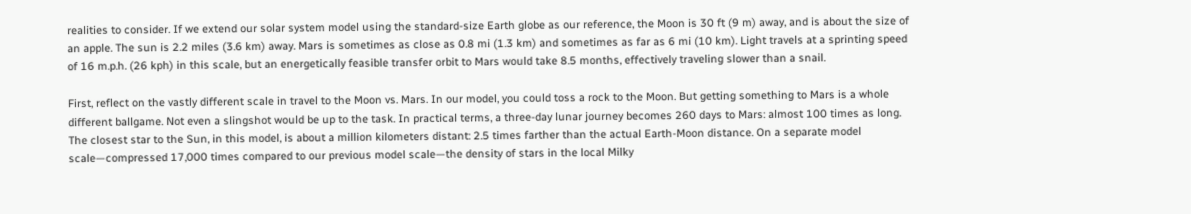realities to consider. If we extend our solar system model using the standard-size Earth globe as our reference, the Moon is 30 ft (9 m) away, and is about the size of an apple. The sun is 2.2 miles (3.6 km) away. Mars is sometimes as close as 0.8 mi (1.3 km) and sometimes as far as 6 mi (10 km). Light travels at a sprinting speed of 16 m.p.h. (26 kph) in this scale, but an energetically feasible transfer orbit to Mars would take 8.5 months, effectively traveling slower than a snail.

First, reflect on the vastly different scale in travel to the Moon vs. Mars. In our model, you could toss a rock to the Moon. But getting something to Mars is a whole different ballgame. Not even a slingshot would be up to the task. In practical terms, a three-day lunar journey becomes 260 days to Mars: almost 100 times as long. The closest star to the Sun, in this model, is about a million kilometers distant: 2.5 times farther than the actual Earth-Moon distance. On a separate model scale—compressed 17,000 times compared to our previous model scale—the density of stars in the local Milky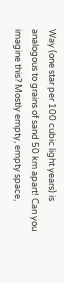Way (one star per 100 cubic light years) is analogous to grains of sand 50 km apart! Can you imagine this? Mostly empty, empty space,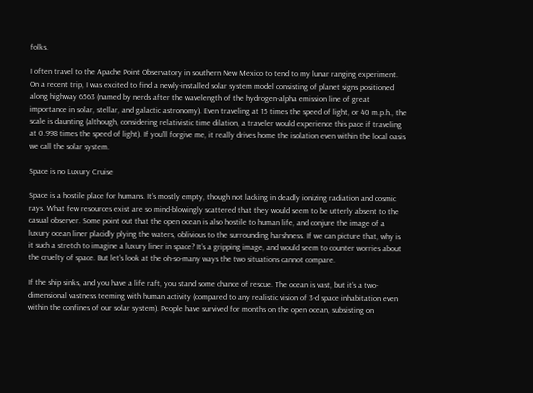folks.

I often travel to the Apache Point Observatory in southern New Mexico to tend to my lunar ranging experiment. On a recent trip, I was excited to find a newly-installed solar system model consisting of planet signs positioned along highway 6563 (named by nerds after the wavelength of the hydrogen-alpha emission line of great importance in solar, stellar, and galactic astronomy). Even traveling at 15 times the speed of light, or 40 m.p.h., the scale is daunting (although, considering relativistic time dilation, a traveler would experience this pace if traveling at 0.998 times the speed of light). If you’ll forgive me, it really drives home the isolation even within the local oasis we call the solar system.

Space is no Luxury Cruise

Space is a hostile place for humans. It’s mostly empty, though not lacking in deadly ionizing radiation and cosmic rays. What few resources exist are so mind-blowingly scattered that they would seem to be utterly absent to the casual observer. Some point out that the open ocean is also hostile to human life, and conjure the image of a luxury ocean liner placidly plying the waters, oblivious to the surrounding harshness. If we can picture that, why is it such a stretch to imagine a luxury liner in space? It’s a gripping image, and would seem to counter worries about the cruelty of space. But let’s look at the oh-so-many ways the two situations cannot compare.

If the ship sinks, and you have a life raft, you stand some chance of rescue. The ocean is vast, but it’s a two-dimensional vastness teeming with human activity (compared to any realistic vision of 3-d space inhabitation even within the confines of our solar system). People have survived for months on the open ocean, subsisting on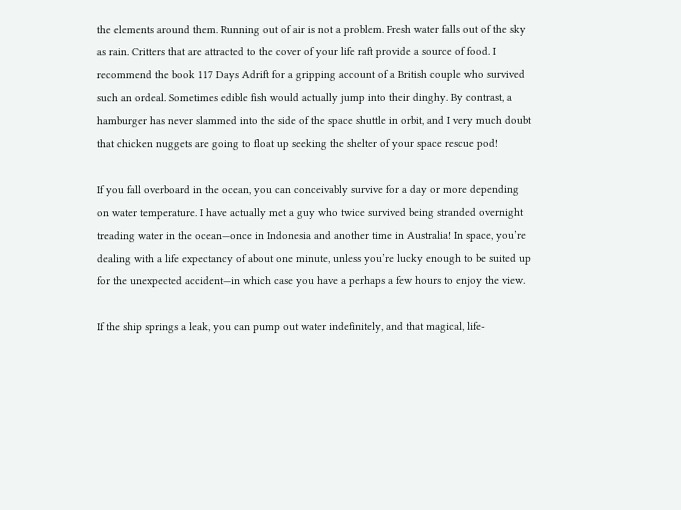the elements around them. Running out of air is not a problem. Fresh water falls out of the sky as rain. Critters that are attracted to the cover of your life raft provide a source of food. I recommend the book 117 Days Adrift for a gripping account of a British couple who survived such an ordeal. Sometimes edible fish would actually jump into their dinghy. By contrast, a hamburger has never slammed into the side of the space shuttle in orbit, and I very much doubt that chicken nuggets are going to float up seeking the shelter of your space rescue pod!

If you fall overboard in the ocean, you can conceivably survive for a day or more depending on water temperature. I have actually met a guy who twice survived being stranded overnight treading water in the ocean—once in Indonesia and another time in Australia! In space, you’re dealing with a life expectancy of about one minute, unless you’re lucky enough to be suited up for the unexpected accident—in which case you have a perhaps a few hours to enjoy the view.

If the ship springs a leak, you can pump out water indefinitely, and that magical, life-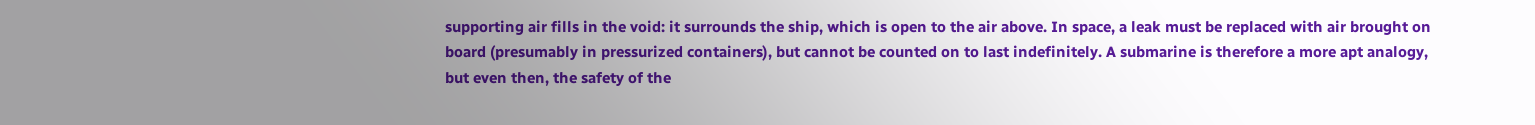supporting air fills in the void: it surrounds the ship, which is open to the air above. In space, a leak must be replaced with air brought on board (presumably in pressurized containers), but cannot be counted on to last indefinitely. A submarine is therefore a more apt analogy, but even then, the safety of the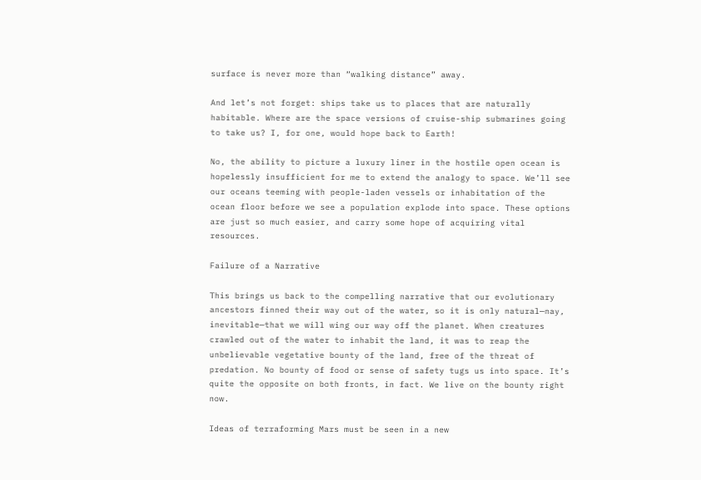surface is never more than “walking distance” away.

And let’s not forget: ships take us to places that are naturally habitable. Where are the space versions of cruise-ship submarines going to take us? I, for one, would hope back to Earth!

No, the ability to picture a luxury liner in the hostile open ocean is hopelessly insufficient for me to extend the analogy to space. We’ll see our oceans teeming with people-laden vessels or inhabitation of the ocean floor before we see a population explode into space. These options are just so much easier, and carry some hope of acquiring vital resources.

Failure of a Narrative

This brings us back to the compelling narrative that our evolutionary ancestors finned their way out of the water, so it is only natural—nay, inevitable—that we will wing our way off the planet. When creatures crawled out of the water to inhabit the land, it was to reap the unbelievable vegetative bounty of the land, free of the threat of predation. No bounty of food or sense of safety tugs us into space. It’s quite the opposite on both fronts, in fact. We live on the bounty right now.

Ideas of terraforming Mars must be seen in a new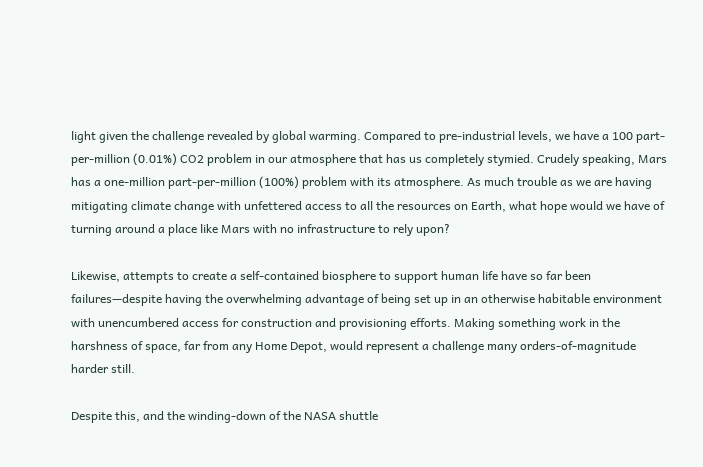light given the challenge revealed by global warming. Compared to pre-industrial levels, we have a 100 part-per-million (0.01%) CO2 problem in our atmosphere that has us completely stymied. Crudely speaking, Mars has a one-million part-per-million (100%) problem with its atmosphere. As much trouble as we are having mitigating climate change with unfettered access to all the resources on Earth, what hope would we have of turning around a place like Mars with no infrastructure to rely upon?

Likewise, attempts to create a self-contained biosphere to support human life have so far been failures—despite having the overwhelming advantage of being set up in an otherwise habitable environment with unencumbered access for construction and provisioning efforts. Making something work in the harshness of space, far from any Home Depot, would represent a challenge many orders-of-magnitude harder still.

Despite this, and the winding-down of the NASA shuttle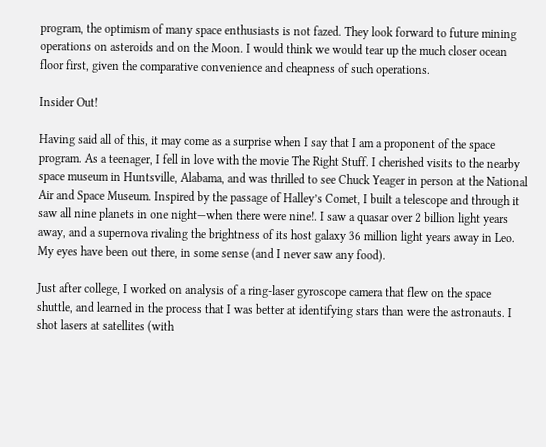program, the optimism of many space enthusiasts is not fazed. They look forward to future mining operations on asteroids and on the Moon. I would think we would tear up the much closer ocean floor first, given the comparative convenience and cheapness of such operations.

Insider Out!

Having said all of this, it may come as a surprise when I say that I am a proponent of the space program. As a teenager, I fell in love with the movie The Right Stuff. I cherished visits to the nearby space museum in Huntsville, Alabama, and was thrilled to see Chuck Yeager in person at the National Air and Space Museum. Inspired by the passage of Halley’s Comet, I built a telescope and through it saw all nine planets in one night—when there were nine!. I saw a quasar over 2 billion light years away, and a supernova rivaling the brightness of its host galaxy 36 million light years away in Leo. My eyes have been out there, in some sense (and I never saw any food).

Just after college, I worked on analysis of a ring-laser gyroscope camera that flew on the space shuttle, and learned in the process that I was better at identifying stars than were the astronauts. I shot lasers at satellites (with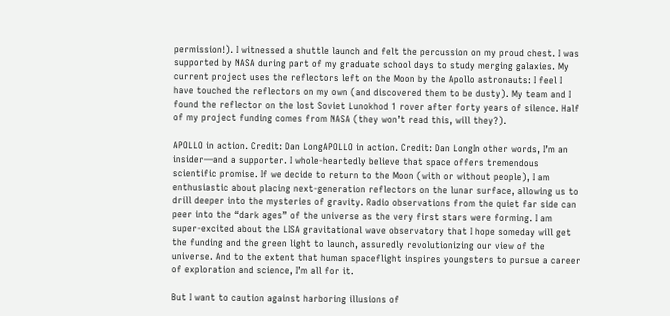permission!). I witnessed a shuttle launch and felt the percussion on my proud chest. I was supported by NASA during part of my graduate school days to study merging galaxies. My current project uses the reflectors left on the Moon by the Apollo astronauts: I feel I have touched the reflectors on my own (and discovered them to be dusty). My team and I found the reflector on the lost Soviet Lunokhod 1 rover after forty years of silence. Half of my project funding comes from NASA (they won’t read this, will they?).

APOLLO in action. Credit: Dan LongAPOLLO in action. Credit: Dan LongIn other words, I’m an insider—and a supporter. I whole-heartedly believe that space offers tremendous scientific promise. If we decide to return to the Moon (with or without people), I am enthusiastic about placing next-generation reflectors on the lunar surface, allowing us to drill deeper into the mysteries of gravity. Radio observations from the quiet far side can peer into the “dark ages” of the universe as the very first stars were forming. I am super-excited about the LISA gravitational wave observatory that I hope someday will get the funding and the green light to launch, assuredly revolutionizing our view of the universe. And to the extent that human spaceflight inspires youngsters to pursue a career of exploration and science, I’m all for it.

But I want to caution against harboring illusions of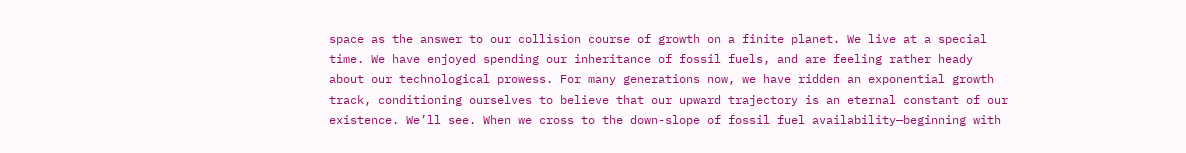space as the answer to our collision course of growth on a finite planet. We live at a special time. We have enjoyed spending our inheritance of fossil fuels, and are feeling rather heady about our technological prowess. For many generations now, we have ridden an exponential growth track, conditioning ourselves to believe that our upward trajectory is an eternal constant of our existence. We’ll see. When we cross to the down-slope of fossil fuel availability—beginning with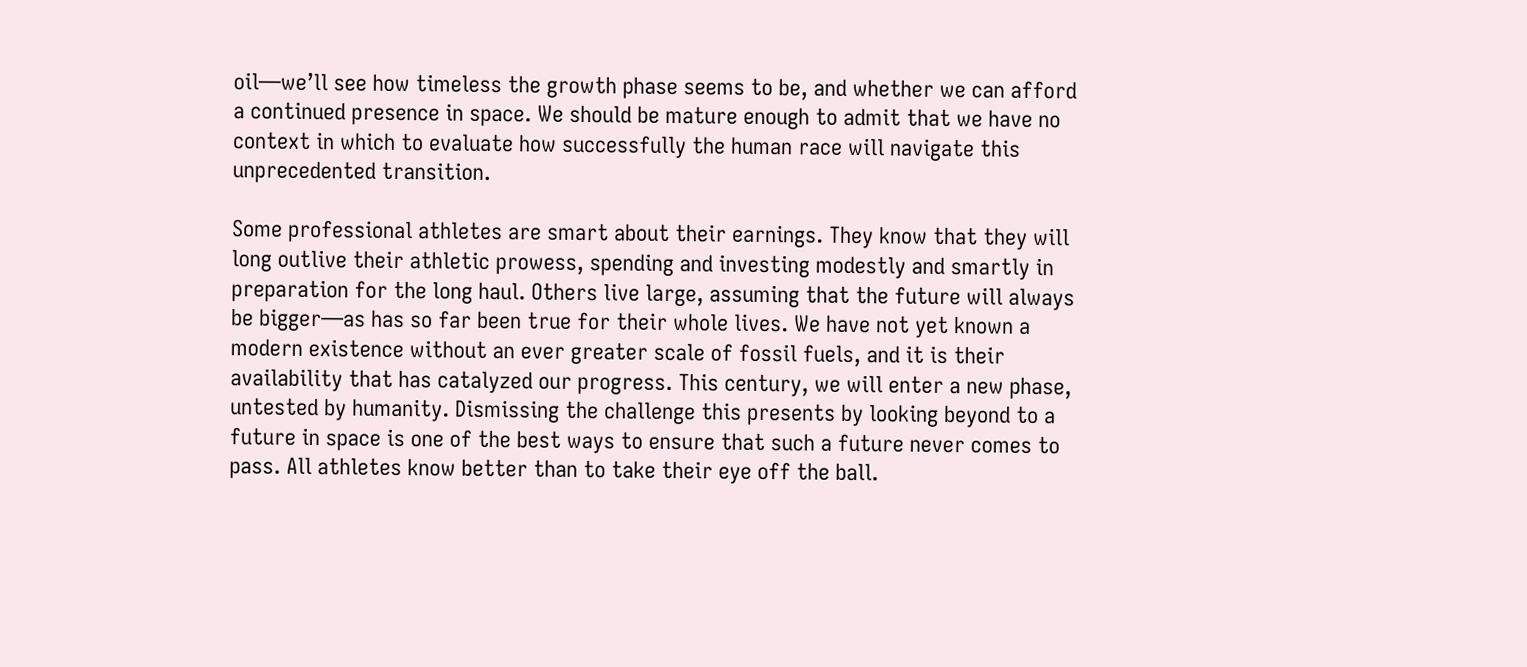oil—we’ll see how timeless the growth phase seems to be, and whether we can afford a continued presence in space. We should be mature enough to admit that we have no context in which to evaluate how successfully the human race will navigate this unprecedented transition.

Some professional athletes are smart about their earnings. They know that they will long outlive their athletic prowess, spending and investing modestly and smartly in preparation for the long haul. Others live large, assuming that the future will always be bigger—as has so far been true for their whole lives. We have not yet known a modern existence without an ever greater scale of fossil fuels, and it is their availability that has catalyzed our progress. This century, we will enter a new phase, untested by humanity. Dismissing the challenge this presents by looking beyond to a future in space is one of the best ways to ensure that such a future never comes to pass. All athletes know better than to take their eye off the ball.